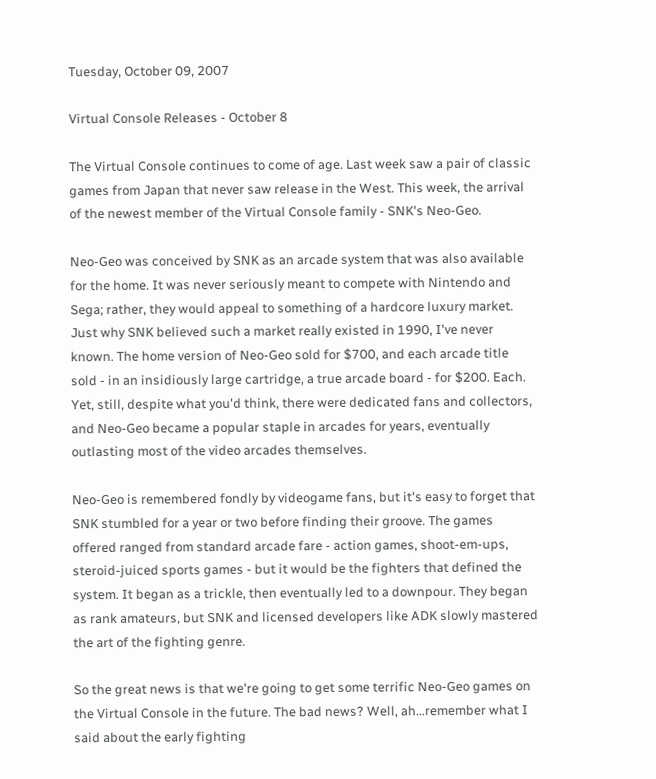Tuesday, October 09, 2007

Virtual Console Releases - October 8

The Virtual Console continues to come of age. Last week saw a pair of classic games from Japan that never saw release in the West. This week, the arrival of the newest member of the Virtual Console family - SNK's Neo-Geo.

Neo-Geo was conceived by SNK as an arcade system that was also available for the home. It was never seriously meant to compete with Nintendo and Sega; rather, they would appeal to something of a hardcore luxury market. Just why SNK believed such a market really existed in 1990, I've never known. The home version of Neo-Geo sold for $700, and each arcade title sold - in an insidiously large cartridge, a true arcade board - for $200. Each. Yet, still, despite what you'd think, there were dedicated fans and collectors, and Neo-Geo became a popular staple in arcades for years, eventually outlasting most of the video arcades themselves.

Neo-Geo is remembered fondly by videogame fans, but it's easy to forget that SNK stumbled for a year or two before finding their groove. The games offered ranged from standard arcade fare - action games, shoot-em-ups, steroid-juiced sports games - but it would be the fighters that defined the system. It began as a trickle, then eventually led to a downpour. They began as rank amateurs, but SNK and licensed developers like ADK slowly mastered the art of the fighting genre.

So the great news is that we're going to get some terrific Neo-Geo games on the Virtual Console in the future. The bad news? Well, ah...remember what I said about the early fighting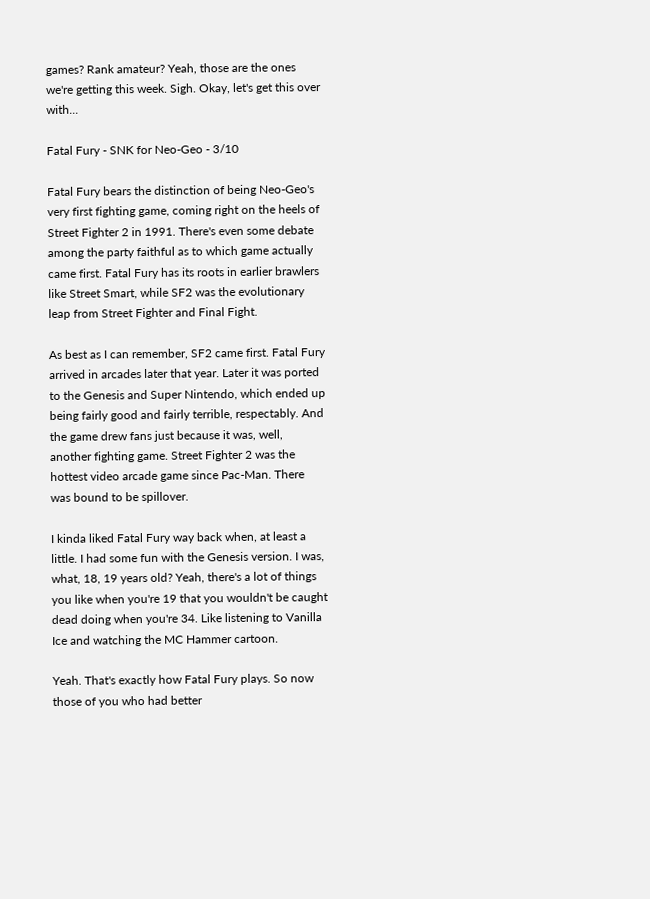games? Rank amateur? Yeah, those are the ones we're getting this week. Sigh. Okay, let's get this over with...

Fatal Fury - SNK for Neo-Geo - 3/10

Fatal Fury bears the distinction of being Neo-Geo's very first fighting game, coming right on the heels of Street Fighter 2 in 1991. There's even some debate among the party faithful as to which game actually came first. Fatal Fury has its roots in earlier brawlers like Street Smart, while SF2 was the evolutionary leap from Street Fighter and Final Fight.

As best as I can remember, SF2 came first. Fatal Fury arrived in arcades later that year. Later it was ported to the Genesis and Super Nintendo, which ended up being fairly good and fairly terrible, respectably. And the game drew fans just because it was, well, another fighting game. Street Fighter 2 was the hottest video arcade game since Pac-Man. There was bound to be spillover.

I kinda liked Fatal Fury way back when, at least a little. I had some fun with the Genesis version. I was, what, 18, 19 years old? Yeah, there's a lot of things you like when you're 19 that you wouldn't be caught dead doing when you're 34. Like listening to Vanilla Ice and watching the MC Hammer cartoon.

Yeah. That's exactly how Fatal Fury plays. So now those of you who had better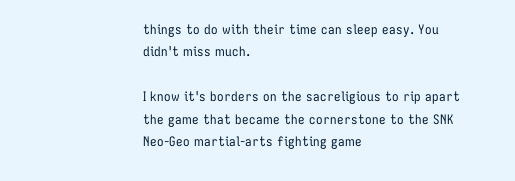things to do with their time can sleep easy. You didn't miss much.

I know it's borders on the sacreligious to rip apart the game that became the cornerstone to the SNK Neo-Geo martial-arts fighting game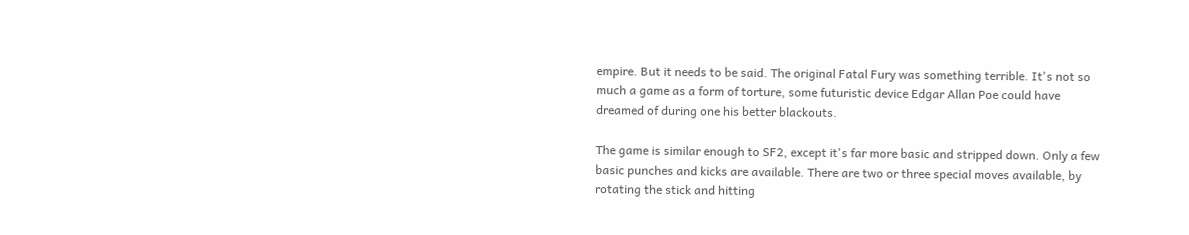empire. But it needs to be said. The original Fatal Fury was something terrible. It's not so much a game as a form of torture, some futuristic device Edgar Allan Poe could have dreamed of during one his better blackouts.

The game is similar enough to SF2, except it's far more basic and stripped down. Only a few basic punches and kicks are available. There are two or three special moves available, by rotating the stick and hitting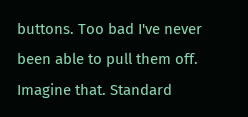buttons. Too bad I've never been able to pull them off. Imagine that. Standard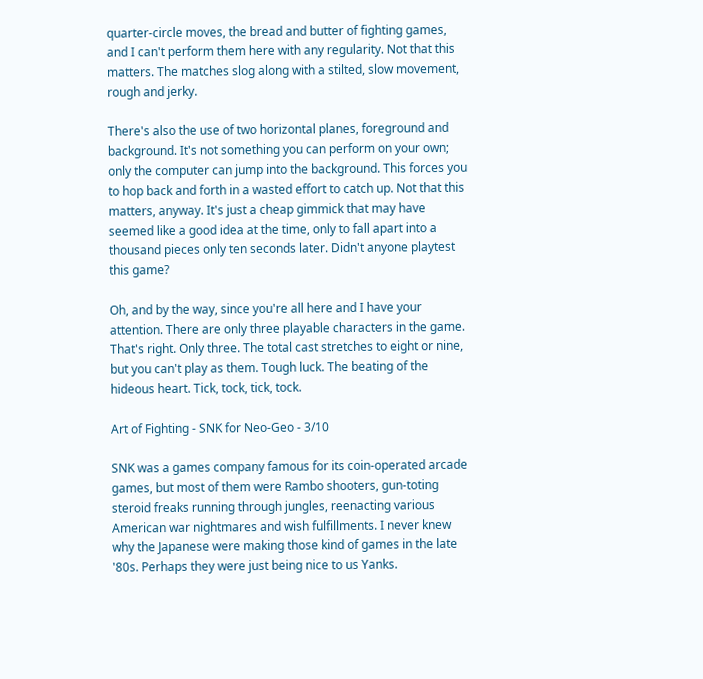quarter-circle moves, the bread and butter of fighting games, and I can't perform them here with any regularity. Not that this matters. The matches slog along with a stilted, slow movement, rough and jerky.

There's also the use of two horizontal planes, foreground and background. It's not something you can perform on your own; only the computer can jump into the background. This forces you to hop back and forth in a wasted effort to catch up. Not that this matters, anyway. It's just a cheap gimmick that may have seemed like a good idea at the time, only to fall apart into a thousand pieces only ten seconds later. Didn't anyone playtest this game?

Oh, and by the way, since you're all here and I have your attention. There are only three playable characters in the game. That's right. Only three. The total cast stretches to eight or nine, but you can't play as them. Tough luck. The beating of the hideous heart. Tick, tock, tick, tock.

Art of Fighting - SNK for Neo-Geo - 3/10

SNK was a games company famous for its coin-operated arcade games, but most of them were Rambo shooters, gun-toting steroid freaks running through jungles, reenacting various American war nightmares and wish fulfillments. I never knew why the Japanese were making those kind of games in the late '80s. Perhaps they were just being nice to us Yanks.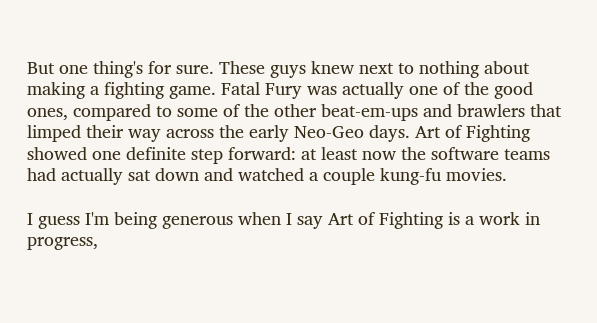But one thing's for sure. These guys knew next to nothing about making a fighting game. Fatal Fury was actually one of the good ones, compared to some of the other beat-em-ups and brawlers that limped their way across the early Neo-Geo days. Art of Fighting showed one definite step forward: at least now the software teams had actually sat down and watched a couple kung-fu movies.

I guess I'm being generous when I say Art of Fighting is a work in progress,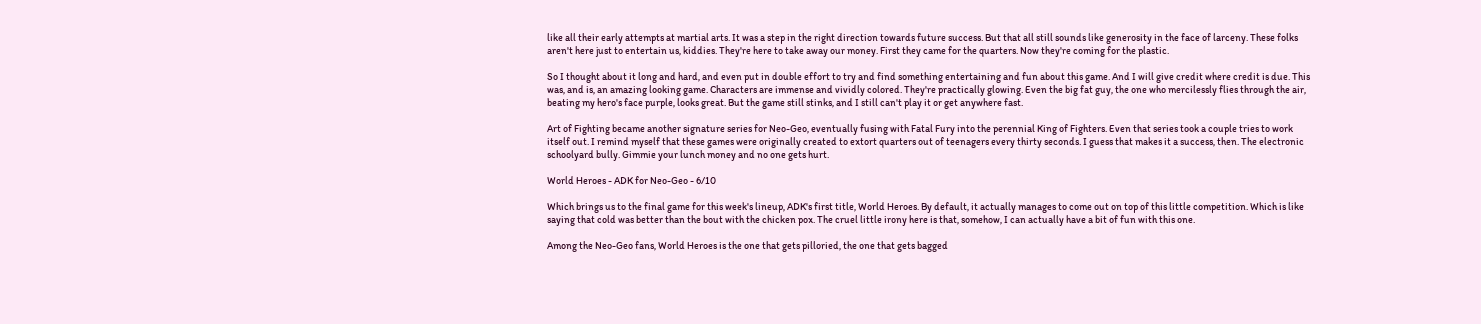like all their early attempts at martial arts. It was a step in the right direction towards future success. But that all still sounds like generosity in the face of larceny. These folks aren't here just to entertain us, kiddies. They're here to take away our money. First they came for the quarters. Now they're coming for the plastic.

So I thought about it long and hard, and even put in double effort to try and find something entertaining and fun about this game. And I will give credit where credit is due. This was, and is, an amazing looking game. Characters are immense and vividly colored. They're practically glowing. Even the big fat guy, the one who mercilessly flies through the air, beating my hero's face purple, looks great. But the game still stinks, and I still can't play it or get anywhere fast.

Art of Fighting became another signature series for Neo-Geo, eventually fusing with Fatal Fury into the perennial King of Fighters. Even that series took a couple tries to work itself out. I remind myself that these games were originally created to extort quarters out of teenagers every thirty seconds. I guess that makes it a success, then. The electronic schoolyard bully. Gimmie your lunch money and no one gets hurt.

World Heroes - ADK for Neo-Geo - 6/10

Which brings us to the final game for this week's lineup, ADK's first title, World Heroes. By default, it actually manages to come out on top of this little competition. Which is like saying that cold was better than the bout with the chicken pox. The cruel little irony here is that, somehow, I can actually have a bit of fun with this one.

Among the Neo-Geo fans, World Heroes is the one that gets pilloried, the one that gets bagged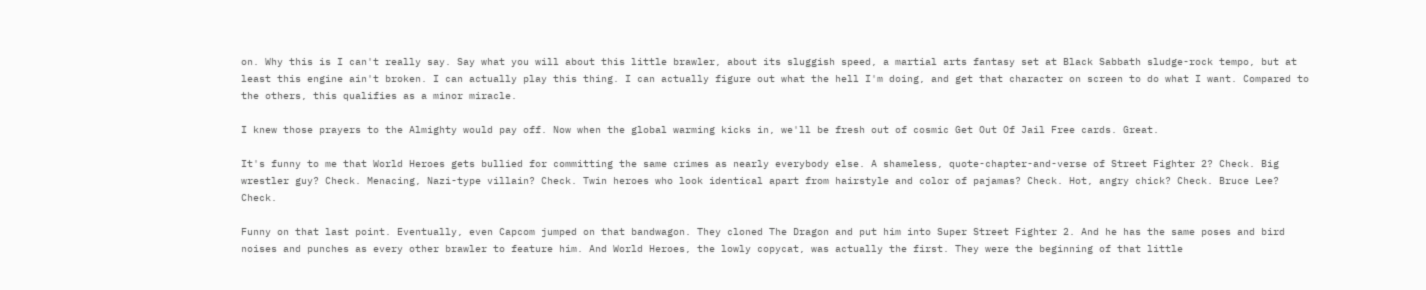on. Why this is I can't really say. Say what you will about this little brawler, about its sluggish speed, a martial arts fantasy set at Black Sabbath sludge-rock tempo, but at least this engine ain't broken. I can actually play this thing. I can actually figure out what the hell I'm doing, and get that character on screen to do what I want. Compared to the others, this qualifies as a minor miracle.

I knew those prayers to the Almighty would pay off. Now when the global warming kicks in, we'll be fresh out of cosmic Get Out Of Jail Free cards. Great.

It's funny to me that World Heroes gets bullied for committing the same crimes as nearly everybody else. A shameless, quote-chapter-and-verse of Street Fighter 2? Check. Big wrestler guy? Check. Menacing, Nazi-type villain? Check. Twin heroes who look identical apart from hairstyle and color of pajamas? Check. Hot, angry chick? Check. Bruce Lee? Check.

Funny on that last point. Eventually, even Capcom jumped on that bandwagon. They cloned The Dragon and put him into Super Street Fighter 2. And he has the same poses and bird noises and punches as every other brawler to feature him. And World Heroes, the lowly copycat, was actually the first. They were the beginning of that little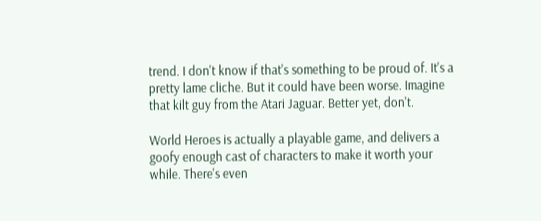trend. I don't know if that's something to be proud of. It's a pretty lame cliche. But it could have been worse. Imagine that kilt guy from the Atari Jaguar. Better yet, don't.

World Heroes is actually a playable game, and delivers a goofy enough cast of characters to make it worth your while. There's even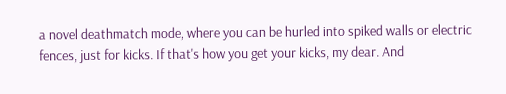a novel deathmatch mode, where you can be hurled into spiked walls or electric fences, just for kicks. If that's how you get your kicks, my dear. And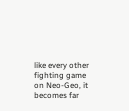like every other fighting game on Neo-Geo, it becomes far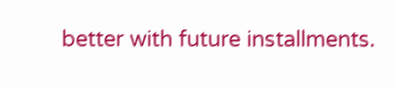better with future installments.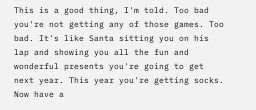This is a good thing, I'm told. Too bad you're not getting any of those games. Too bad. It's like Santa sitting you on his lap and showing you all the fun and wonderful presents you're going to get next year. This year you're getting socks. Now have a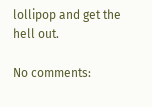lollipop and get the hell out.

No comments: